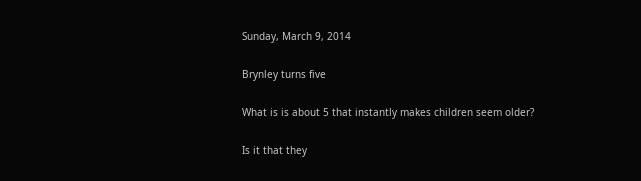Sunday, March 9, 2014

Brynley turns five

What is is about 5 that instantly makes children seem older?

Is it that they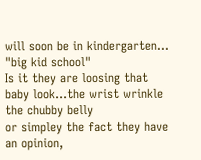will soon be in kindergarten... "big kid school"
Is it they are loosing that baby look...the wrist wrinkle
the chubby belly
or simpley the fact they have an opinion,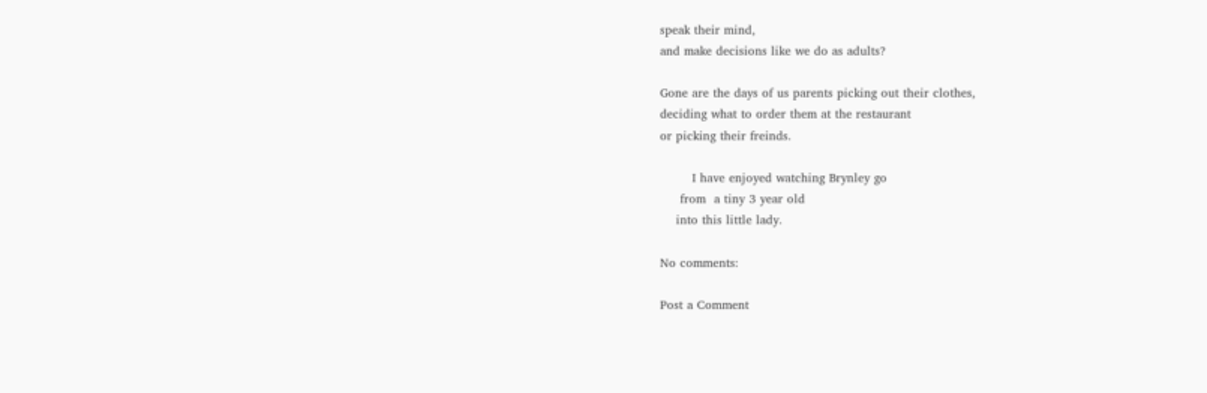speak their mind,
and make decisions like we do as adults?

Gone are the days of us parents picking out their clothes,
deciding what to order them at the restaurant
or picking their freinds.

        I have enjoyed watching Brynley go
     from  a tiny 3 year old
    into this little lady.

No comments:

Post a Comment